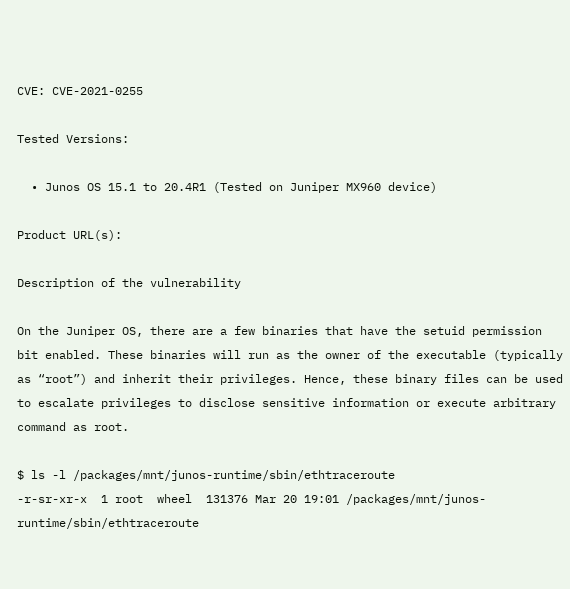CVE: CVE-2021-0255

Tested Versions:

  • Junos OS 15.1 to 20.4R1 (Tested on Juniper MX960 device)

Product URL(s):

Description of the vulnerability

On the Juniper OS, there are a few binaries that have the setuid permission bit enabled. These binaries will run as the owner of the executable (typically as “root”) and inherit their privileges. Hence, these binary files can be used to escalate privileges to disclose sensitive information or execute arbitrary command as root.

$ ls -l /packages/mnt/junos-runtime/sbin/ethtraceroute
-r-sr-xr-x  1 root  wheel  131376 Mar 20 19:01 /packages/mnt/junos-runtime/sbin/ethtraceroute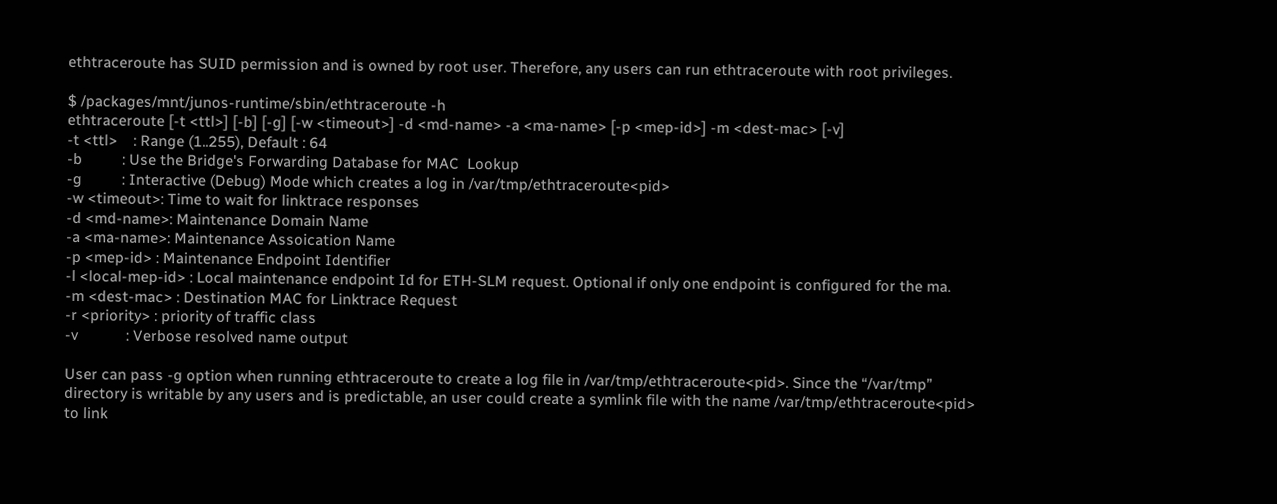ethtraceroute has SUID permission and is owned by root user. Therefore, any users can run ethtraceroute with root privileges.

$ /packages/mnt/junos-runtime/sbin/ethtraceroute -h
ethtraceroute [-t <ttl>] [-b] [-g] [-w <timeout>] -d <md-name> -a <ma-name> [-p <mep-id>] -m <dest-mac> [-v]
-t <ttl>    : Range (1..255), Default : 64
-b          : Use the Bridge's Forwarding Database for MAC  Lookup
-g          : Interactive (Debug) Mode which creates a log in /var/tmp/ethtraceroute<pid>
-w <timeout>: Time to wait for linktrace responses
-d <md-name>: Maintenance Domain Name
-a <ma-name>: Maintenance Assoication Name
-p <mep-id> : Maintenance Endpoint Identifier
-l <local-mep-id> : Local maintenance endpoint Id for ETH-SLM request. Optional if only one endpoint is configured for the ma.
-m <dest-mac> : Destination MAC for Linktrace Request
-r <priority> : priority of traffic class
-v            : Verbose resolved name output

User can pass -g option when running ethtraceroute to create a log file in /var/tmp/ethtraceroute<pid>. Since the “/var/tmp” directory is writable by any users and is predictable, an user could create a symlink file with the name /var/tmp/ethtraceroute<pid> to link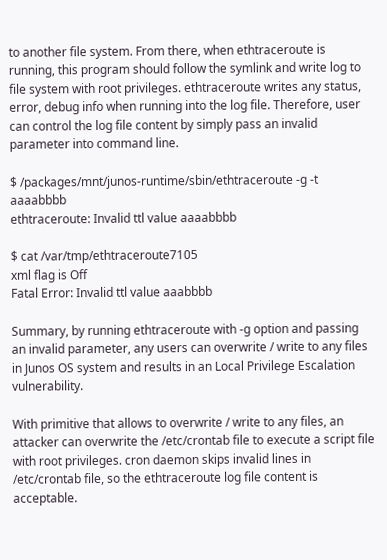to another file system. From there, when ethtraceroute is running, this program should follow the symlink and write log to file system with root privileges. ethtraceroute writes any status, error, debug info when running into the log file. Therefore, user can control the log file content by simply pass an invalid parameter into command line.

$ /packages/mnt/junos-runtime/sbin/ethtraceroute -g -t aaaabbbb
ethtraceroute: Invalid ttl value aaaabbbb

$ cat /var/tmp/ethtraceroute7105
xml flag is Off
Fatal Error: Invalid ttl value aaabbbb

Summary, by running ethtraceroute with -g option and passing an invalid parameter, any users can overwrite / write to any files in Junos OS system and results in an Local Privilege Escalation vulnerability.

With primitive that allows to overwrite / write to any files, an attacker can overwrite the /etc/crontab file to execute a script file with root privileges. cron daemon skips invalid lines in /etc/crontab file, so the ethtraceroute log file content is acceptable.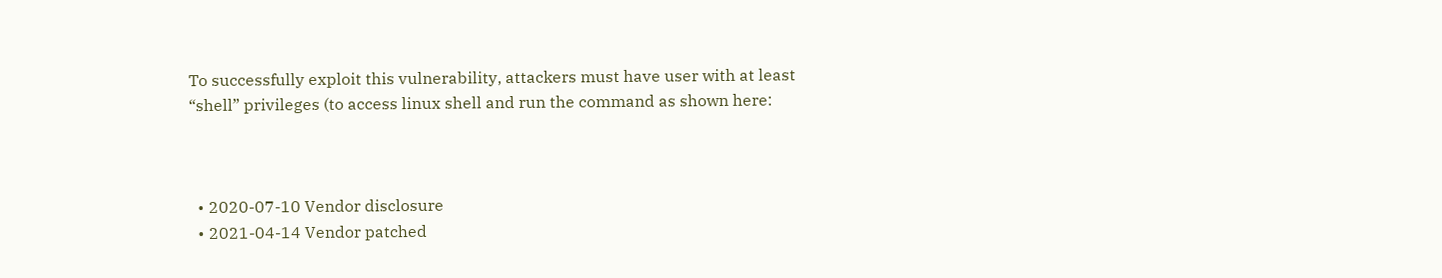To successfully exploit this vulnerability, attackers must have user with at least “shell” privileges (to access linux shell and run the command as shown here:



  • 2020-07-10 Vendor disclosure
  • 2021-04-14 Vendor patched